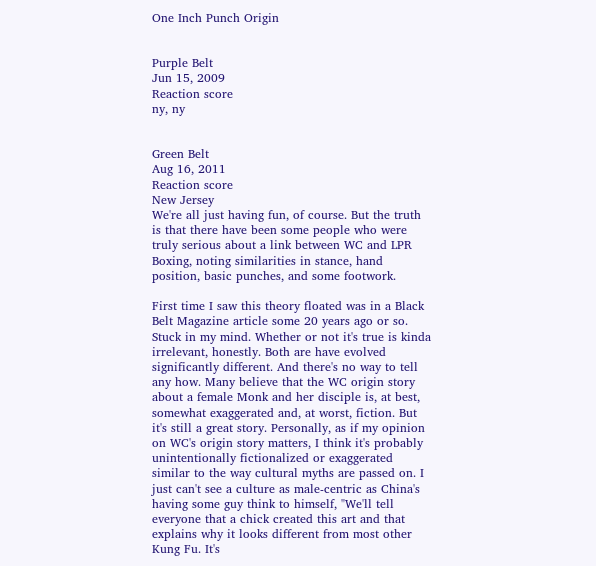One Inch Punch Origin


Purple Belt
Jun 15, 2009
Reaction score
ny, ny


Green Belt
Aug 16, 2011
Reaction score
New Jersey
We're all just having fun, of course. But the truth is that there have been some people who were truly serious about a link between WC and LPR Boxing, noting similarities in stance, hand position, basic punches, and some footwork.

First time I saw this theory floated was in a Black Belt Magazine article some 20 years ago or so. Stuck in my mind. Whether or not it's true is kinda irrelevant, honestly. Both are have evolved significantly different. And there's no way to tell any how. Many believe that the WC origin story about a female Monk and her disciple is, at best, somewhat exaggerated and, at worst, fiction. But it's still a great story. Personally, as if my opinion on WC's origin story matters, I think it's probably unintentionally fictionalized or exaggerated similar to the way cultural myths are passed on. I just can't see a culture as male-centric as China's having some guy think to himself, "We'll tell everyone that a chick created this art and that explains why it looks different from most other Kung Fu. It's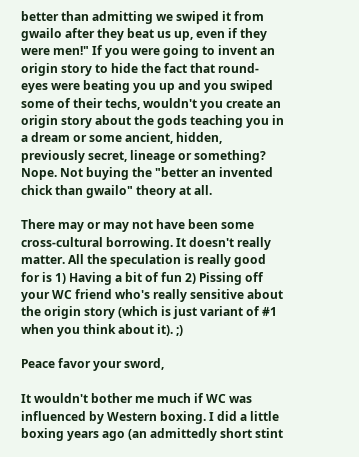better than admitting we swiped it from gwailo after they beat us up, even if they were men!" If you were going to invent an origin story to hide the fact that round-eyes were beating you up and you swiped some of their techs, wouldn't you create an origin story about the gods teaching you in a dream or some ancient, hidden, previously secret, lineage or something? Nope. Not buying the "better an invented chick than gwailo" theory at all.

There may or may not have been some cross-cultural borrowing. It doesn't really matter. All the speculation is really good for is 1) Having a bit of fun 2) Pissing off your WC friend who's really sensitive about the origin story (which is just variant of #1 when you think about it). ;)

Peace favor your sword,

It wouldn't bother me much if WC was influenced by Western boxing. I did a little boxing years ago (an admittedly short stint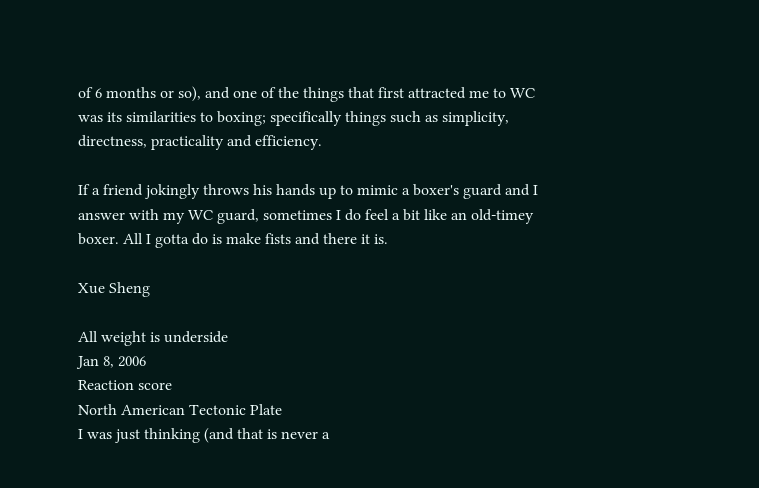of 6 months or so), and one of the things that first attracted me to WC was its similarities to boxing; specifically things such as simplicity, directness, practicality and efficiency.

If a friend jokingly throws his hands up to mimic a boxer's guard and I answer with my WC guard, sometimes I do feel a bit like an old-timey boxer. All I gotta do is make fists and there it is.

Xue Sheng

All weight is underside
Jan 8, 2006
Reaction score
North American Tectonic Plate
I was just thinking (and that is never a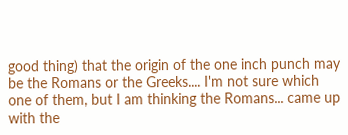good thing) that the origin of the one inch punch may be the Romans or the Greeks.... I'm not sure which one of them, but I am thinking the Romans... came up with the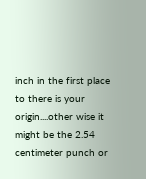inch in the first place to there is your origin....other wise it might be the 2.54 centimeter punch or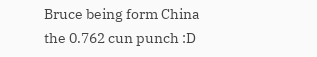Bruce being form China the 0.762 cun punch :D